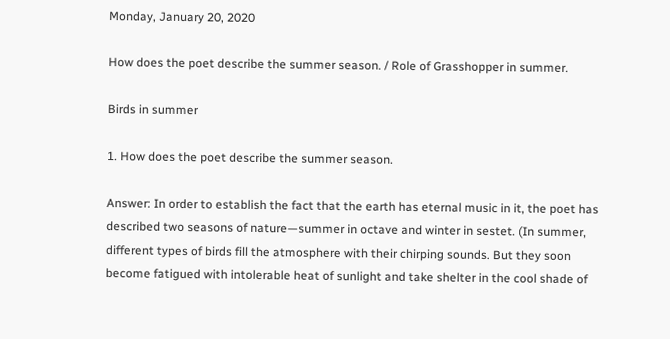Monday, January 20, 2020

How does the poet describe the summer season. / Role of Grasshopper in summer.

Birds in summer

1. How does the poet describe the summer season.

Answer: In order to establish the fact that the earth has eternal music in it, the poet has described two seasons of nature—summer in octave and winter in sestet. (In summer, different types of birds fill the atmosphere with their chirping sounds. But they soon become fatigued with intolerable heat of sunlight and take shelter in the cool shade of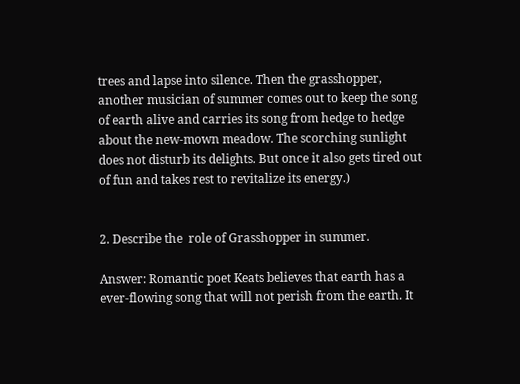trees and lapse into silence. Then the grasshopper, another musician of summer comes out to keep the song of earth alive and carries its song from hedge to hedge about the new-mown meadow. The scorching sunlight does not disturb its delights. But once it also gets tired out of fun and takes rest to revitalize its energy.)


2. Describe the  role of Grasshopper in summer.

Answer: Romantic poet Keats believes that earth has a ever-flowing song that will not perish from the earth. It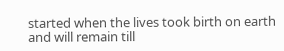started when the lives took birth on earth and will remain till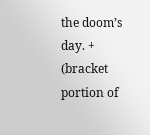the doom’s day. + (bracket portion of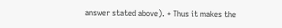answer stated above). + Thus it makes the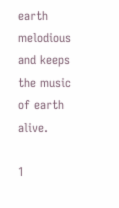earth melodious and keeps the music of earth alive.

1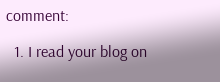comment:

  1. I read your blog on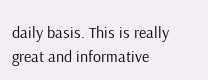daily basis. This is really great and informative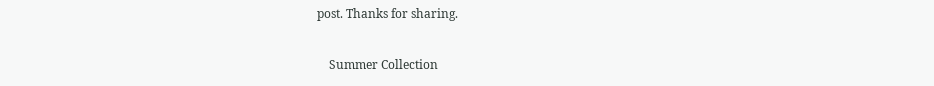post. Thanks for sharing.

    Summer Collection